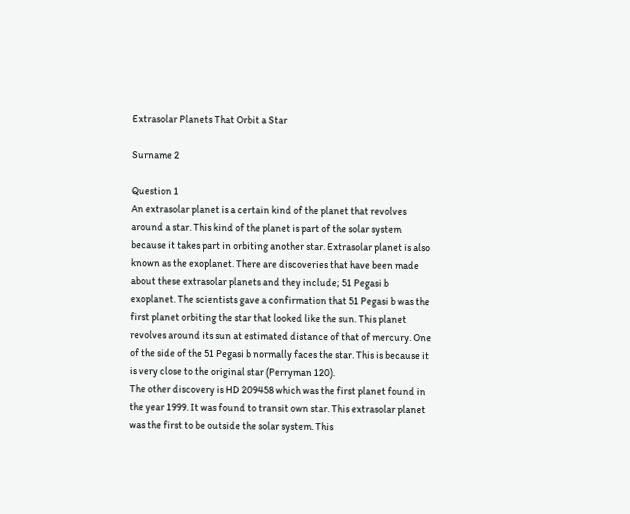Extrasolar Planets That Orbit a Star

Surname 2

Question 1
An extrasolar planet is a certain kind of the planet that revolves around a star. This kind of the planet is part of the solar system because it takes part in orbiting another star. Extrasolar planet is also known as the exoplanet. There are discoveries that have been made about these extrasolar planets and they include; 51 Pegasi b exoplanet. The scientists gave a confirmation that 51 Pegasi b was the first planet orbiting the star that looked like the sun. This planet revolves around its sun at estimated distance of that of mercury. One of the side of the 51 Pegasi b normally faces the star. This is because it is very close to the original star (Perryman 120).
The other discovery is HD 209458 which was the first planet found in the year 1999. It was found to transit own star. This extrasolar planet was the first to be outside the solar system. This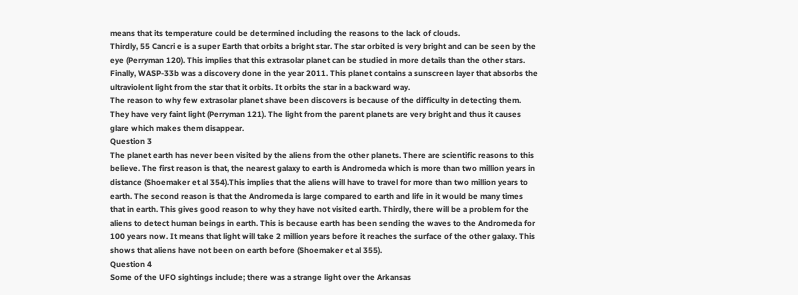means that its temperature could be determined including the reasons to the lack of clouds.
Thirdly, 55 Cancri e is a super Earth that orbits a bright star. The star orbited is very bright and can be seen by the eye (Perryman 120). This implies that this extrasolar planet can be studied in more details than the other stars.
Finally, WASP-33b was a discovery done in the year 2011. This planet contains a sunscreen layer that absorbs the ultraviolent light from the star that it orbits. It orbits the star in a backward way.
The reason to why few extrasolar planet shave been discovers is because of the difficulty in detecting them. They have very faint light (Perryman 121). The light from the parent planets are very bright and thus it causes glare which makes them disappear.
Question 3
The planet earth has never been visited by the aliens from the other planets. There are scientific reasons to this believe. The first reason is that, the nearest galaxy to earth is Andromeda which is more than two million years in distance (Shoemaker et al 354).This implies that the aliens will have to travel for more than two million years to earth. The second reason is that the Andromeda is large compared to earth and life in it would be many times that in earth. This gives good reason to why they have not visited earth. Thirdly, there will be a problem for the aliens to detect human beings in earth. This is because earth has been sending the waves to the Andromeda for 100 years now. It means that light will take 2 million years before it reaches the surface of the other galaxy. This shows that aliens have not been on earth before (Shoemaker et al 355).
Question 4
Some of the UFO sightings include; there was a strange light over the Arkansas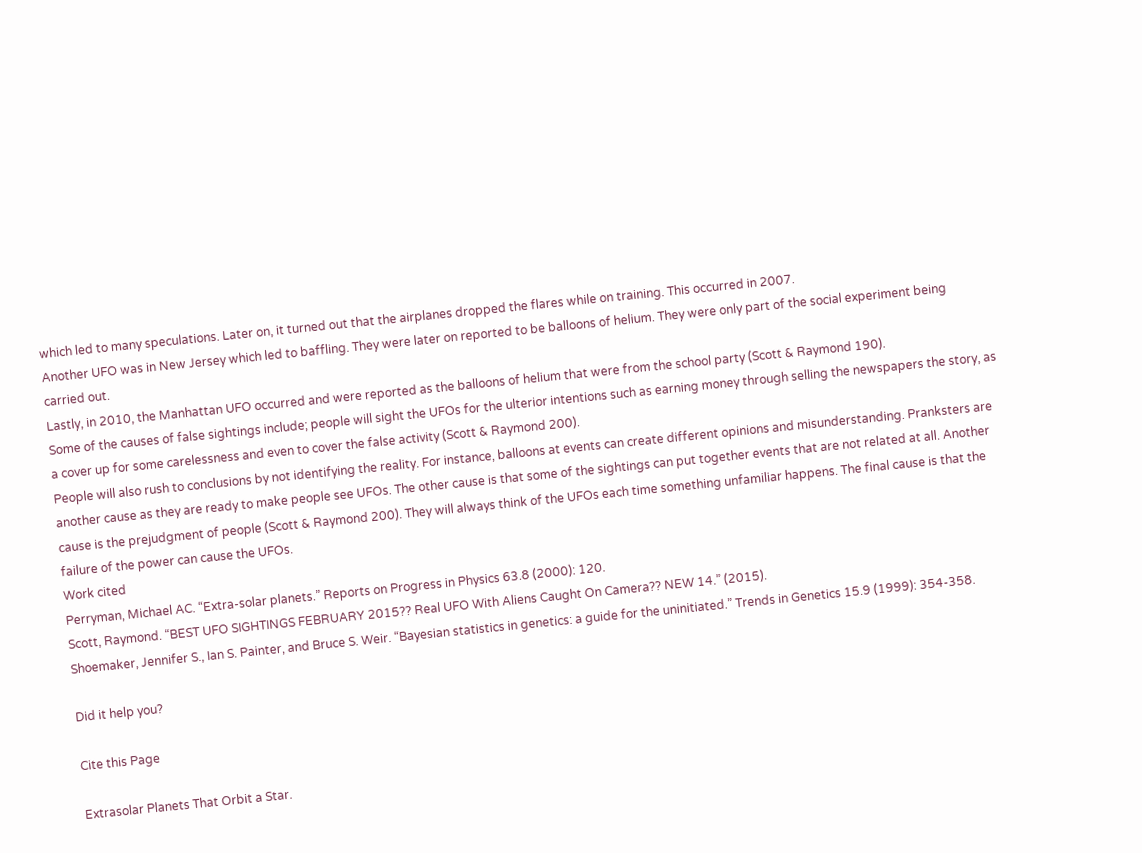which led to many speculations. Later on, it turned out that the airplanes dropped the flares while on training. This occurred in 2007.
Another UFO was in New Jersey which led to baffling. They were later on reported to be balloons of helium. They were only part of the social experiment being carried out.
Lastly, in 2010, the Manhattan UFO occurred and were reported as the balloons of helium that were from the school party (Scott & Raymond 190).
Some of the causes of false sightings include; people will sight the UFOs for the ulterior intentions such as earning money through selling the newspapers the story, as a cover up for some carelessness and even to cover the false activity (Scott & Raymond 200).
People will also rush to conclusions by not identifying the reality. For instance, balloons at events can create different opinions and misunderstanding. Pranksters are another cause as they are ready to make people see UFOs. The other cause is that some of the sightings can put together events that are not related at all. Another cause is the prejudgment of people (Scott & Raymond 200). They will always think of the UFOs each time something unfamiliar happens. The final cause is that the failure of the power can cause the UFOs.
Work cited
Perryman, Michael AC. “Extra-solar planets.” Reports on Progress in Physics 63.8 (2000): 120.
Scott, Raymond. “BEST UFO SIGHTINGS FEBRUARY 2015?? Real UFO With Aliens Caught On Camera?? NEW 14.” (2015).
Shoemaker, Jennifer S., Ian S. Painter, and Bruce S. Weir. “Bayesian statistics in genetics: a guide for the uninitiated.” Trends in Genetics 15.9 (1999): 354-358.

Did it help you?

Cite this Page

Extrasolar Planets That Orbit a Star.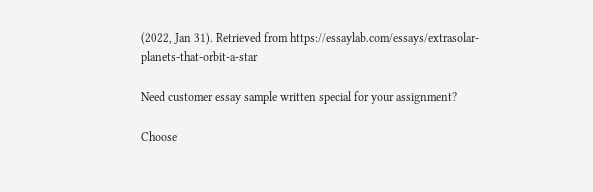(2022, Jan 31). Retrieved from https://essaylab.com/essays/extrasolar-planets-that-orbit-a-star

Need customer essay sample written special for your assignment?

Choose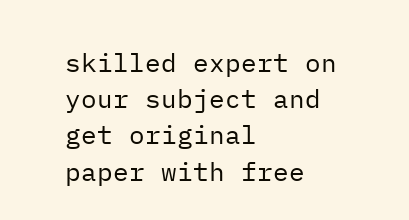skilled expert on your subject and get original paper with free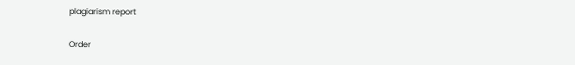plagiarism report

Order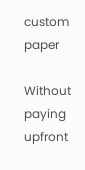custom paper

Without paying upfront